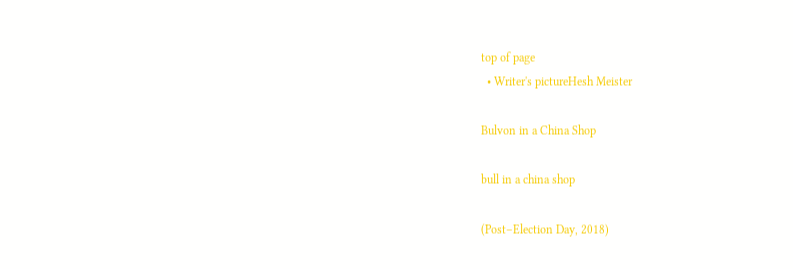top of page
  • Writer's pictureHesh Meister

Bulvon in a China Shop

bull in a china shop

(Post–Election Day, 2018)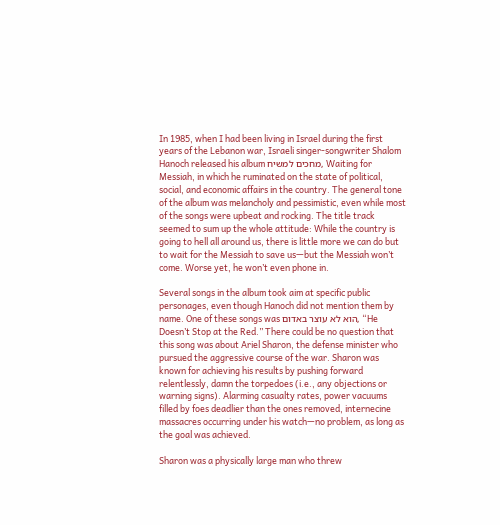In 1985, when I had been living in Israel during the first years of the Lebanon war, Israeli singer-songwriter Shalom Hanoch released his album מחכים למשיח, Waiting for Messiah, in which he ruminated on the state of political, social, and economic affairs in the country. The general tone of the album was melancholy and pessimistic, even while most of the songs were upbeat and rocking. The title track seemed to sum up the whole attitude: While the country is going to hell all around us, there is little more we can do but to wait for the Messiah to save us—but the Messiah won’t come. Worse yet, he won’t even phone in.

Several songs in the album took aim at specific public personages, even though Hanoch did not mention them by name. One of these songs was הוא לא עוצר באדום, “He Doesn’t Stop at the Red.” There could be no question that this song was about Ariel Sharon, the defense minister who pursued the aggressive course of the war. Sharon was known for achieving his results by pushing forward relentlessly, damn the torpedoes (i.e., any objections or warning signs). Alarming casualty rates, power vacuums filled by foes deadlier than the ones removed, internecine massacres occurring under his watch—no problem, as long as the goal was achieved.

Sharon was a physically large man who threw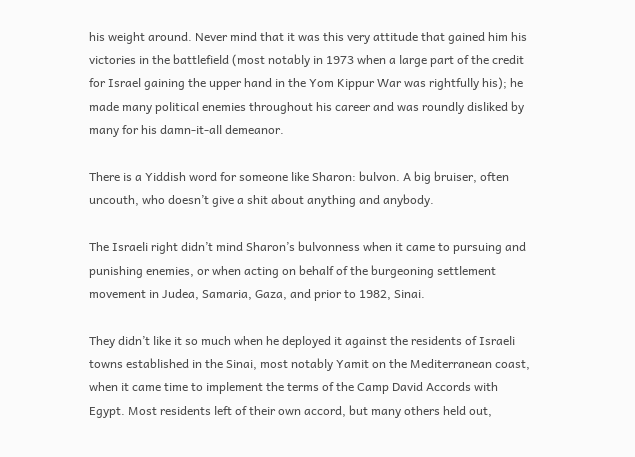his weight around. Never mind that it was this very attitude that gained him his victories in the battlefield (most notably in 1973 when a large part of the credit for Israel gaining the upper hand in the Yom Kippur War was rightfully his); he made many political enemies throughout his career and was roundly disliked by many for his damn-it-all demeanor.

There is a Yiddish word for someone like Sharon: bulvon. A big bruiser, often uncouth, who doesn’t give a shit about anything and anybody.

The Israeli right didn’t mind Sharon’s bulvonness when it came to pursuing and punishing enemies, or when acting on behalf of the burgeoning settlement movement in Judea, Samaria, Gaza, and prior to 1982, Sinai.

They didn’t like it so much when he deployed it against the residents of Israeli towns established in the Sinai, most notably Yamit on the Mediterranean coast, when it came time to implement the terms of the Camp David Accords with Egypt. Most residents left of their own accord, but many others held out,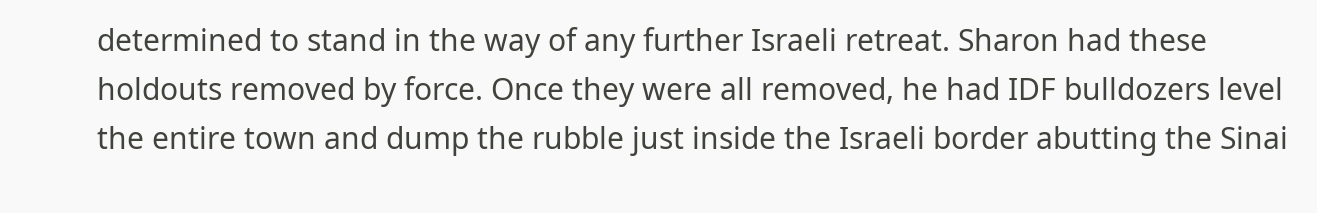determined to stand in the way of any further Israeli retreat. Sharon had these holdouts removed by force. Once they were all removed, he had IDF bulldozers level the entire town and dump the rubble just inside the Israeli border abutting the Sinai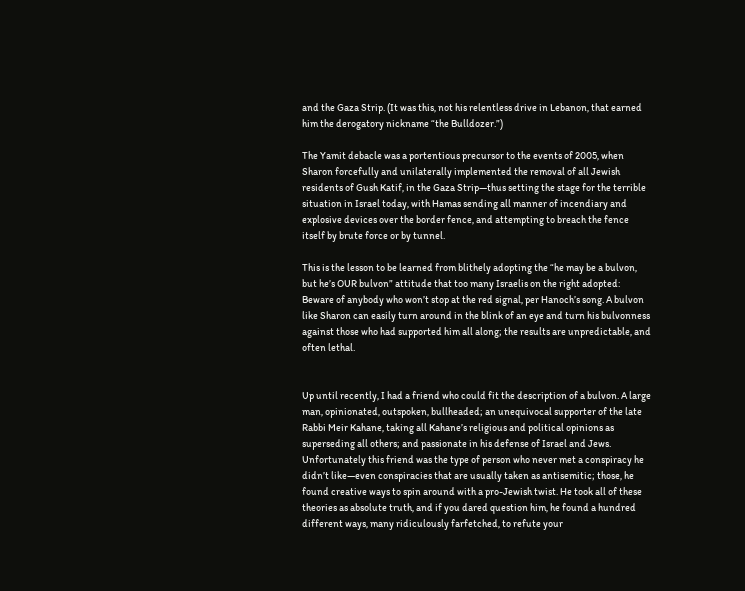and the Gaza Strip. (It was this, not his relentless drive in Lebanon, that earned him the derogatory nickname “the Bulldozer.”)

The Yamit debacle was a portentious precursor to the events of 2005, when Sharon forcefully and unilaterally implemented the removal of all Jewish residents of Gush Katif, in the Gaza Strip—thus setting the stage for the terrible situation in Israel today, with Hamas sending all manner of incendiary and explosive devices over the border fence, and attempting to breach the fence itself by brute force or by tunnel.

This is the lesson to be learned from blithely adopting the “he may be a bulvon, but he’s OUR bulvon” attitude that too many Israelis on the right adopted: Beware of anybody who won’t stop at the red signal, per Hanoch’s song. A bulvon like Sharon can easily turn around in the blink of an eye and turn his bulvonness against those who had supported him all along; the results are unpredictable, and often lethal.


Up until recently, I had a friend who could fit the description of a bulvon. A large man, opinionated, outspoken, bullheaded; an unequivocal supporter of the late Rabbi Meir Kahane, taking all Kahane’s religious and political opinions as superseding all others; and passionate in his defense of Israel and Jews. Unfortunately this friend was the type of person who never met a conspiracy he didn’t like—even conspiracies that are usually taken as antisemitic; those, he found creative ways to spin around with a pro-Jewish twist. He took all of these theories as absolute truth, and if you dared question him, he found a hundred different ways, many ridiculously farfetched, to refute your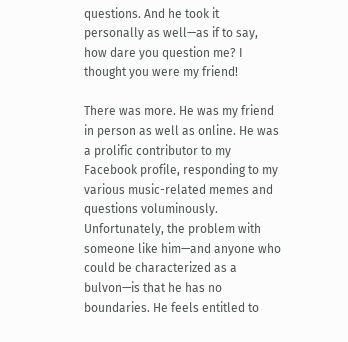questions. And he took it personally as well—as if to say, how dare you question me? I thought you were my friend!

There was more. He was my friend in person as well as online. He was a prolific contributor to my Facebook profile, responding to my various music-related memes and questions voluminously. Unfortunately, the problem with someone like him—and anyone who could be characterized as a bulvon—is that he has no boundaries. He feels entitled to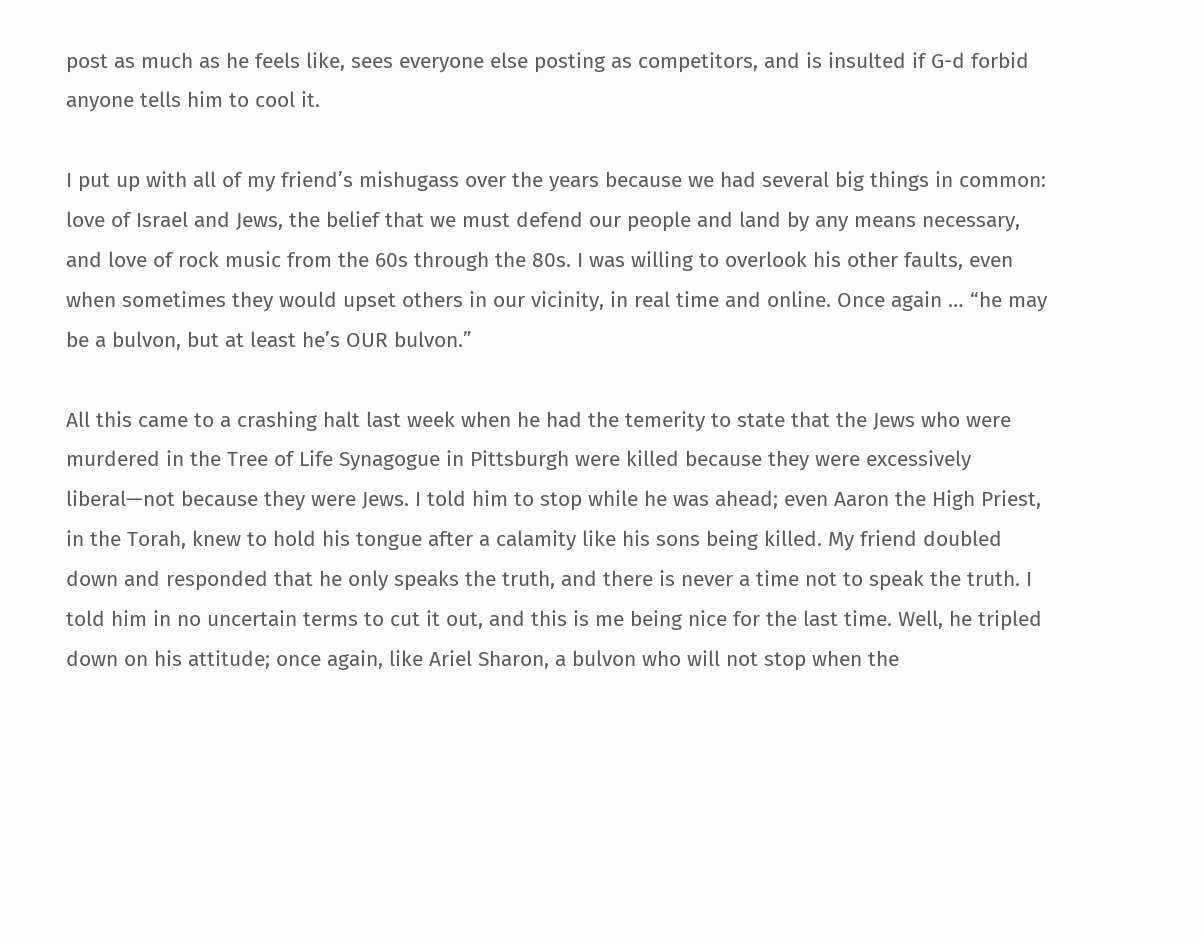post as much as he feels like, sees everyone else posting as competitors, and is insulted if G-d forbid anyone tells him to cool it.

I put up with all of my friend’s mishugass over the years because we had several big things in common: love of Israel and Jews, the belief that we must defend our people and land by any means necessary, and love of rock music from the 60s through the 80s. I was willing to overlook his other faults, even when sometimes they would upset others in our vicinity, in real time and online. Once again … “he may be a bulvon, but at least he’s OUR bulvon.”

All this came to a crashing halt last week when he had the temerity to state that the Jews who were murdered in the Tree of Life Synagogue in Pittsburgh were killed because they were excessively liberal—not because they were Jews. I told him to stop while he was ahead; even Aaron the High Priest, in the Torah, knew to hold his tongue after a calamity like his sons being killed. My friend doubled down and responded that he only speaks the truth, and there is never a time not to speak the truth. I told him in no uncertain terms to cut it out, and this is me being nice for the last time. Well, he tripled down on his attitude; once again, like Ariel Sharon, a bulvon who will not stop when the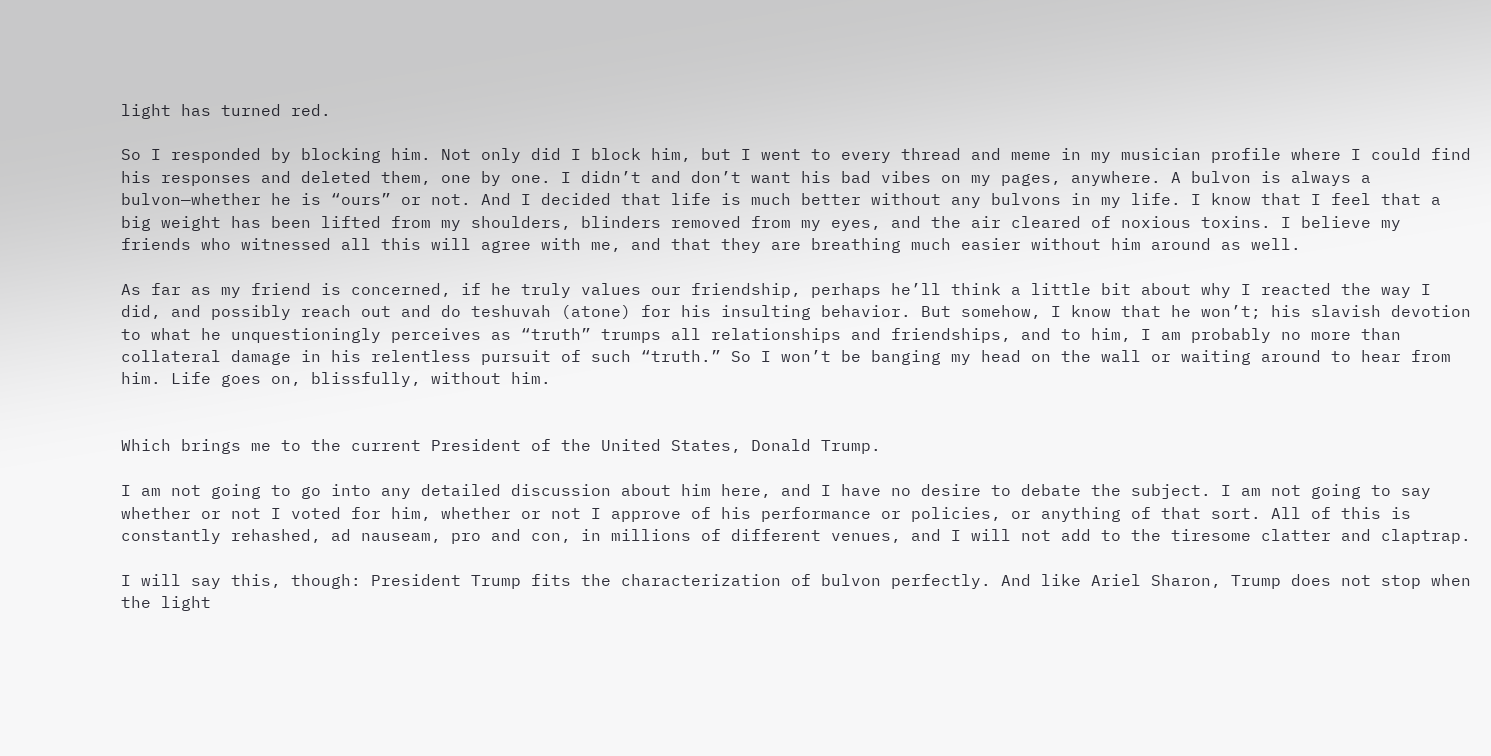light has turned red.

So I responded by blocking him. Not only did I block him, but I went to every thread and meme in my musician profile where I could find his responses and deleted them, one by one. I didn’t and don’t want his bad vibes on my pages, anywhere. A bulvon is always a bulvon—whether he is “ours” or not. And I decided that life is much better without any bulvons in my life. I know that I feel that a big weight has been lifted from my shoulders, blinders removed from my eyes, and the air cleared of noxious toxins. I believe my friends who witnessed all this will agree with me, and that they are breathing much easier without him around as well.

As far as my friend is concerned, if he truly values our friendship, perhaps he’ll think a little bit about why I reacted the way I did, and possibly reach out and do teshuvah (atone) for his insulting behavior. But somehow, I know that he won’t; his slavish devotion to what he unquestioningly perceives as “truth” trumps all relationships and friendships, and to him, I am probably no more than collateral damage in his relentless pursuit of such “truth.” So I won’t be banging my head on the wall or waiting around to hear from him. Life goes on, blissfully, without him.


Which brings me to the current President of the United States, Donald Trump.

I am not going to go into any detailed discussion about him here, and I have no desire to debate the subject. I am not going to say whether or not I voted for him, whether or not I approve of his performance or policies, or anything of that sort. All of this is constantly rehashed, ad nauseam, pro and con, in millions of different venues, and I will not add to the tiresome clatter and claptrap.

I will say this, though: President Trump fits the characterization of bulvon perfectly. And like Ariel Sharon, Trump does not stop when the light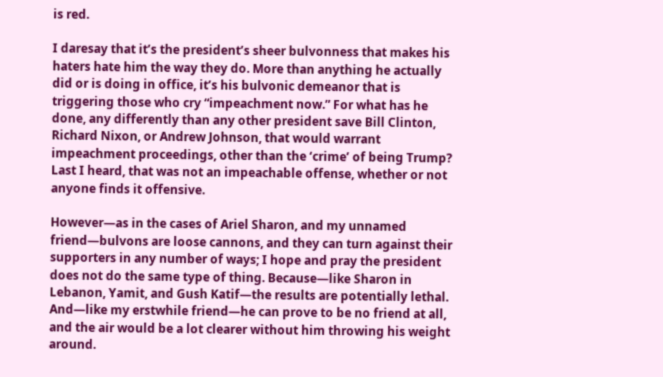is red.

I daresay that it’s the president’s sheer bulvonness that makes his haters hate him the way they do. More than anything he actually did or is doing in office, it’s his bulvonic demeanor that is triggering those who cry “impeachment now.” For what has he done, any differently than any other president save Bill Clinton, Richard Nixon, or Andrew Johnson, that would warrant impeachment proceedings, other than the ‘crime’ of being Trump? Last I heard, that was not an impeachable offense, whether or not anyone finds it offensive.

However—as in the cases of Ariel Sharon, and my unnamed friend—bulvons are loose cannons, and they can turn against their supporters in any number of ways; I hope and pray the president does not do the same type of thing. Because—like Sharon in Lebanon, Yamit, and Gush Katif—the results are potentially lethal. And—like my erstwhile friend—he can prove to be no friend at all, and the air would be a lot clearer without him throwing his weight around.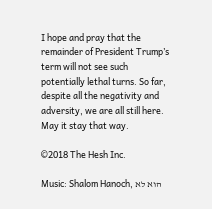I hope and pray that the remainder of President Trump’s term will not see such potentially lethal turns. So far, despite all the negativity and adversity, we are all still here. May it stay that way.

©2018 The Hesh Inc.

Music: Shalom Hanoch, הוא לא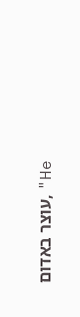עוצר באדום, "He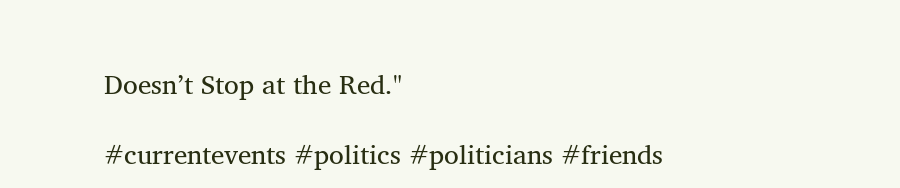Doesn’t Stop at the Red."

#currentevents #politics #politicians #friends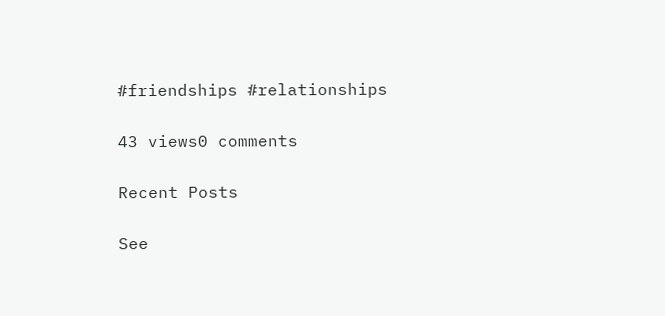#friendships #relationships

43 views0 comments

Recent Posts

See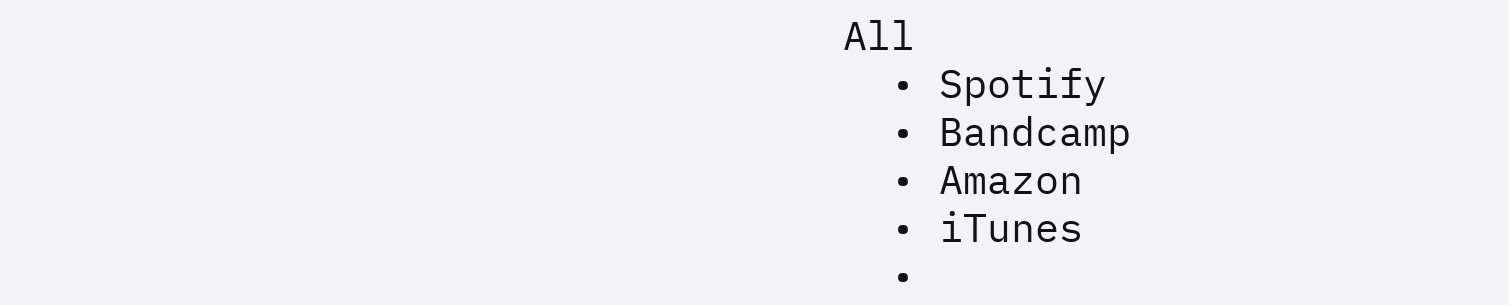All
  • Spotify
  • Bandcamp
  • Amazon
  • iTunes
  •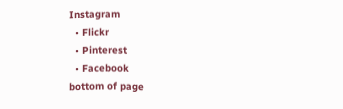Instagram
  • Flickr
  • Pinterest
  • Facebook
bottom of page